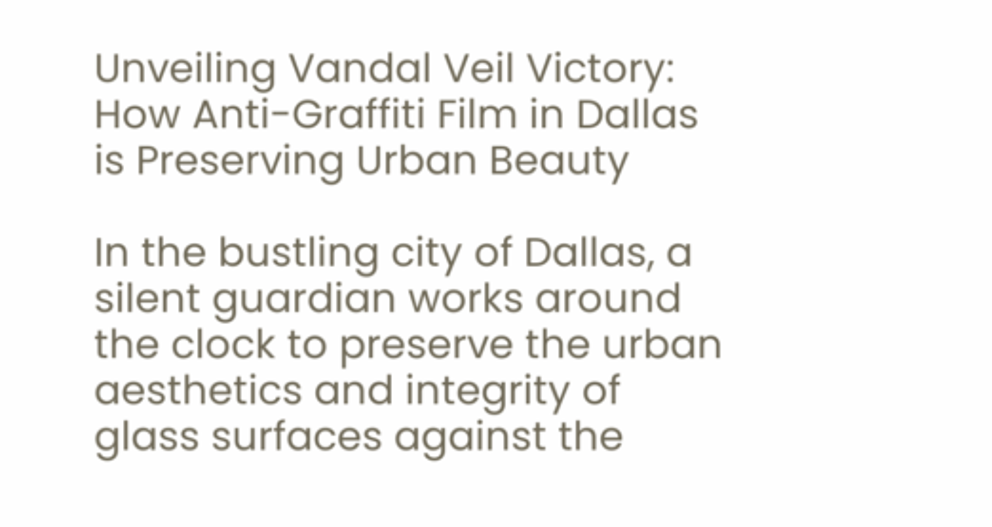Unveiling Vandal Veil Victory: How Anti-Graffiti Film in Dallas is Preserving Urban Beauty

In the bustling city of Dallas, a silent guardian works around the clock to preserve the urban aesthetics and integrity of glass surfaces against the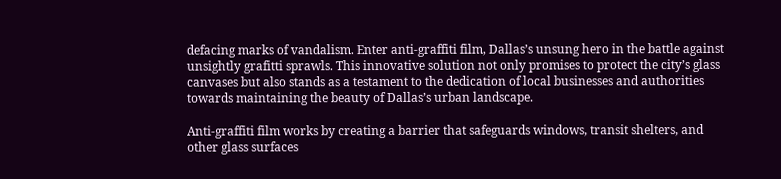defacing marks of vandalism. Enter anti-graffiti film, Dallas’s unsung hero in the battle against unsightly grafitti sprawls. This innovative solution not only promises to protect the city’s glass canvases but also stands as a testament to the dedication of local businesses and authorities towards maintaining the beauty of Dallas’s urban landscape.

Anti-graffiti film works by creating a barrier that safeguards windows, transit shelters, and other glass surfaces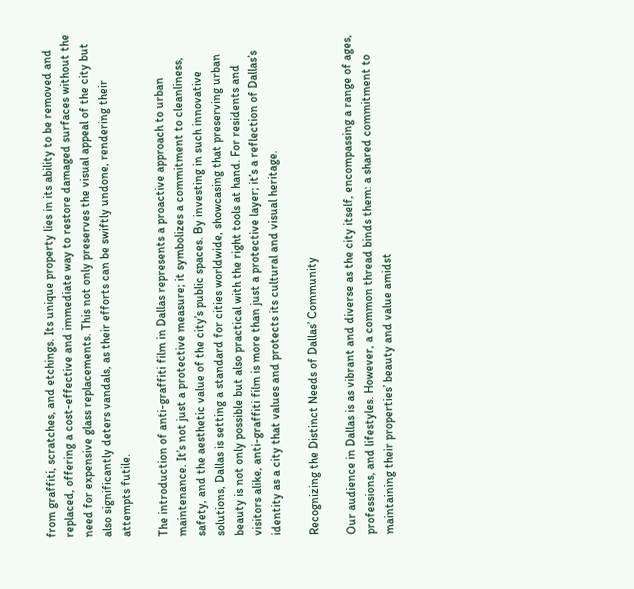from graffiti, scratches, and etchings. Its unique property lies in its ability to be removed and replaced, offering a cost-effective and immediate way to restore damaged surfaces without the need for expensive glass replacements. This not only preserves the visual appeal of the city but also significantly deters vandals, as their efforts can be swiftly undone, rendering their attempts futile.

The introduction of anti-graffiti film in Dallas represents a proactive approach to urban maintenance. It’s not just a protective measure; it symbolizes a commitment to cleanliness, safety, and the aesthetic value of the city’s public spaces. By investing in such innovative solutions, Dallas is setting a standard for cities worldwide, showcasing that preserving urban beauty is not only possible but also practical with the right tools at hand. For residents and visitors alike, anti-graffiti film is more than just a protective layer; it’s a reflection of Dallas’s identity as a city that values and protects its cultural and visual heritage.

Recognizing the Distinct Needs of Dallas’ Community

Our audience in Dallas is as vibrant and diverse as the city itself, encompassing a range of ages, professions, and lifestyles. However, a common thread binds them: a shared commitment to maintaining their properties’ beauty and value amidst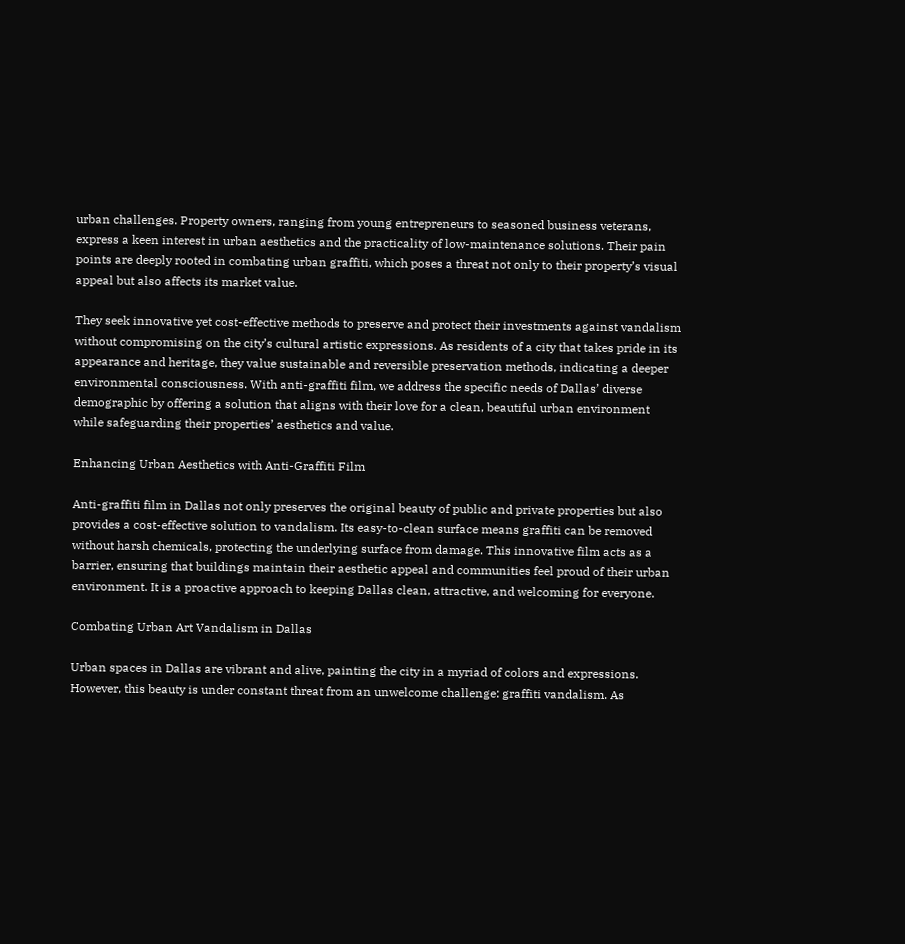urban challenges. Property owners, ranging from young entrepreneurs to seasoned business veterans, express a keen interest in urban aesthetics and the practicality of low-maintenance solutions. Their pain points are deeply rooted in combating urban graffiti, which poses a threat not only to their property’s visual appeal but also affects its market value.

They seek innovative yet cost-effective methods to preserve and protect their investments against vandalism without compromising on the city’s cultural artistic expressions. As residents of a city that takes pride in its appearance and heritage, they value sustainable and reversible preservation methods, indicating a deeper environmental consciousness. With anti-graffiti film, we address the specific needs of Dallas’ diverse demographic by offering a solution that aligns with their love for a clean, beautiful urban environment while safeguarding their properties’ aesthetics and value.

Enhancing Urban Aesthetics with Anti-Graffiti Film

Anti-graffiti film in Dallas not only preserves the original beauty of public and private properties but also provides a cost-effective solution to vandalism. Its easy-to-clean surface means graffiti can be removed without harsh chemicals, protecting the underlying surface from damage. This innovative film acts as a barrier, ensuring that buildings maintain their aesthetic appeal and communities feel proud of their urban environment. It is a proactive approach to keeping Dallas clean, attractive, and welcoming for everyone.

Combating Urban Art Vandalism in Dallas

Urban spaces in Dallas are vibrant and alive, painting the city in a myriad of colors and expressions. However, this beauty is under constant threat from an unwelcome challenge: graffiti vandalism. As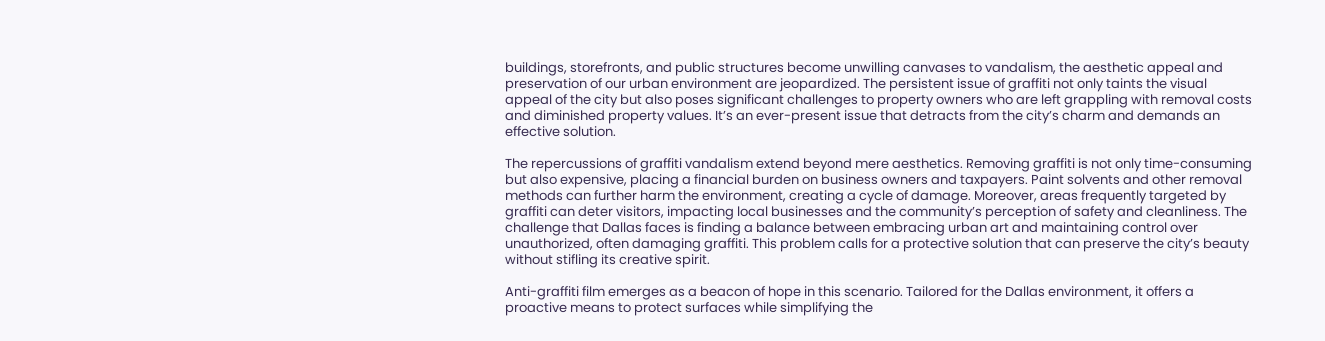buildings, storefronts, and public structures become unwilling canvases to vandalism, the aesthetic appeal and preservation of our urban environment are jeopardized. The persistent issue of graffiti not only taints the visual appeal of the city but also poses significant challenges to property owners who are left grappling with removal costs and diminished property values. It’s an ever-present issue that detracts from the city’s charm and demands an effective solution.

The repercussions of graffiti vandalism extend beyond mere aesthetics. Removing graffiti is not only time-consuming but also expensive, placing a financial burden on business owners and taxpayers. Paint solvents and other removal methods can further harm the environment, creating a cycle of damage. Moreover, areas frequently targeted by graffiti can deter visitors, impacting local businesses and the community’s perception of safety and cleanliness. The challenge that Dallas faces is finding a balance between embracing urban art and maintaining control over unauthorized, often damaging graffiti. This problem calls for a protective solution that can preserve the city’s beauty without stifling its creative spirit.

Anti-graffiti film emerges as a beacon of hope in this scenario. Tailored for the Dallas environment, it offers a proactive means to protect surfaces while simplifying the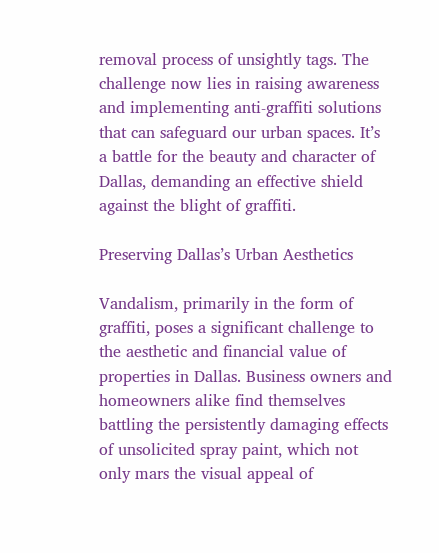removal process of unsightly tags. The challenge now lies in raising awareness and implementing anti-graffiti solutions that can safeguard our urban spaces. It’s a battle for the beauty and character of Dallas, demanding an effective shield against the blight of graffiti.

Preserving Dallas’s Urban Aesthetics

Vandalism, primarily in the form of graffiti, poses a significant challenge to the aesthetic and financial value of properties in Dallas. Business owners and homeowners alike find themselves battling the persistently damaging effects of unsolicited spray paint, which not only mars the visual appeal of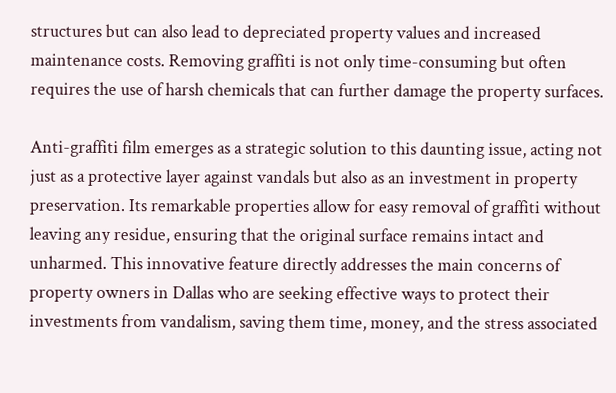structures but can also lead to depreciated property values and increased maintenance costs. Removing graffiti is not only time-consuming but often requires the use of harsh chemicals that can further damage the property surfaces.

Anti-graffiti film emerges as a strategic solution to this daunting issue, acting not just as a protective layer against vandals but also as an investment in property preservation. Its remarkable properties allow for easy removal of graffiti without leaving any residue, ensuring that the original surface remains intact and unharmed. This innovative feature directly addresses the main concerns of property owners in Dallas who are seeking effective ways to protect their investments from vandalism, saving them time, money, and the stress associated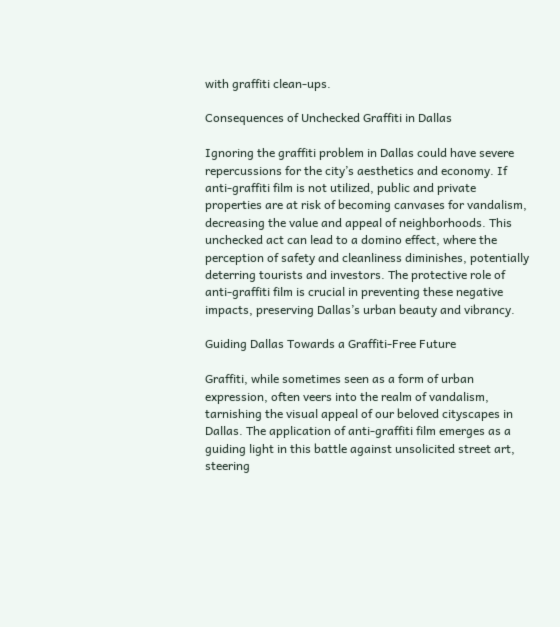with graffiti clean-ups.

Consequences of Unchecked Graffiti in Dallas

Ignoring the graffiti problem in Dallas could have severe repercussions for the city’s aesthetics and economy. If anti-graffiti film is not utilized, public and private properties are at risk of becoming canvases for vandalism, decreasing the value and appeal of neighborhoods. This unchecked act can lead to a domino effect, where the perception of safety and cleanliness diminishes, potentially deterring tourists and investors. The protective role of anti-graffiti film is crucial in preventing these negative impacts, preserving Dallas’s urban beauty and vibrancy.

Guiding Dallas Towards a Graffiti-Free Future

Graffiti, while sometimes seen as a form of urban expression, often veers into the realm of vandalism, tarnishing the visual appeal of our beloved cityscapes in Dallas. The application of anti-graffiti film emerges as a guiding light in this battle against unsolicited street art, steering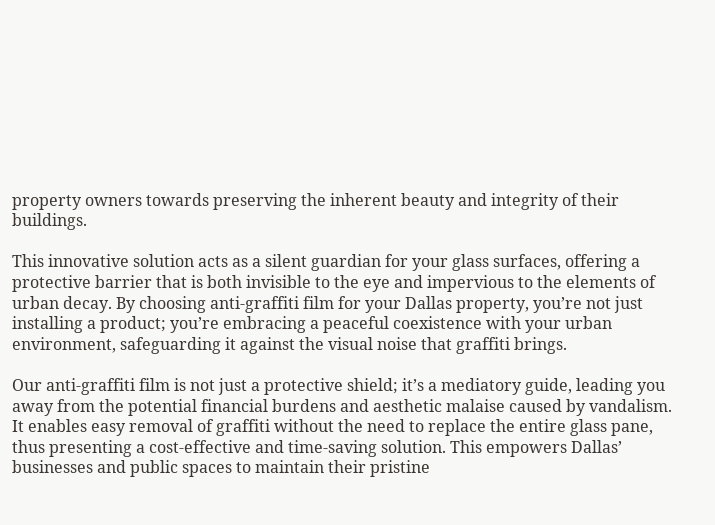property owners towards preserving the inherent beauty and integrity of their buildings.

This innovative solution acts as a silent guardian for your glass surfaces, offering a protective barrier that is both invisible to the eye and impervious to the elements of urban decay. By choosing anti-graffiti film for your Dallas property, you’re not just installing a product; you’re embracing a peaceful coexistence with your urban environment, safeguarding it against the visual noise that graffiti brings.

Our anti-graffiti film is not just a protective shield; it’s a mediatory guide, leading you away from the potential financial burdens and aesthetic malaise caused by vandalism. It enables easy removal of graffiti without the need to replace the entire glass pane, thus presenting a cost-effective and time-saving solution. This empowers Dallas’ businesses and public spaces to maintain their pristine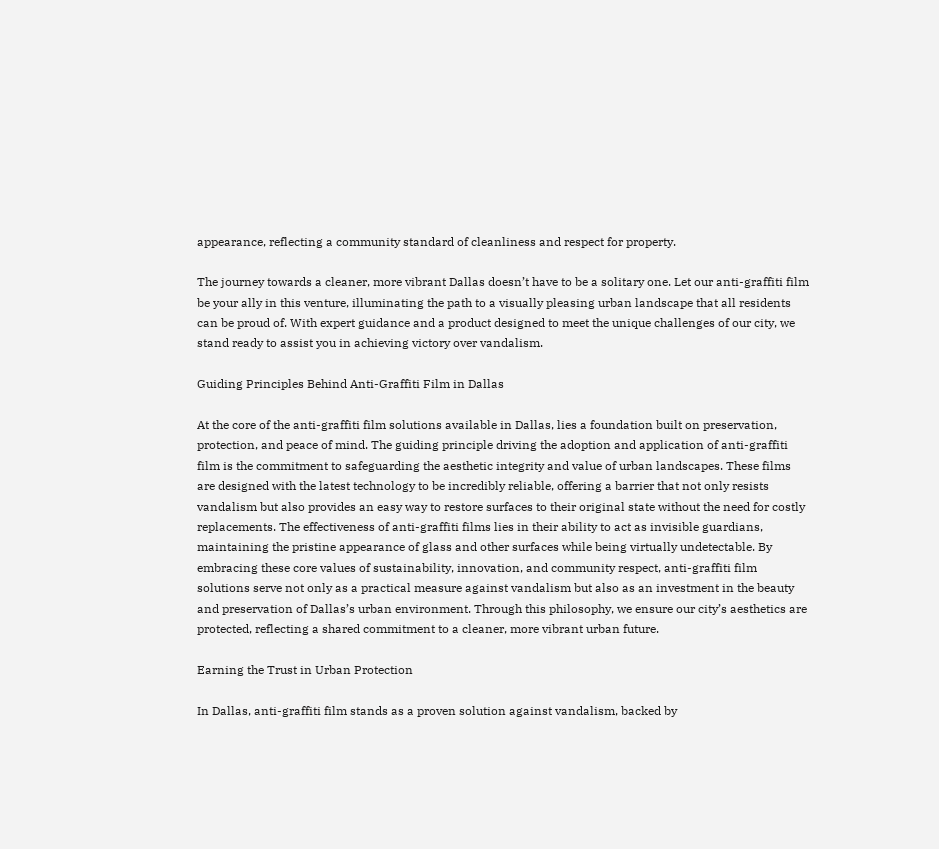appearance, reflecting a community standard of cleanliness and respect for property.

The journey towards a cleaner, more vibrant Dallas doesn’t have to be a solitary one. Let our anti-graffiti film be your ally in this venture, illuminating the path to a visually pleasing urban landscape that all residents can be proud of. With expert guidance and a product designed to meet the unique challenges of our city, we stand ready to assist you in achieving victory over vandalism.

Guiding Principles Behind Anti-Graffiti Film in Dallas

At the core of the anti-graffiti film solutions available in Dallas, lies a foundation built on preservation, protection, and peace of mind. The guiding principle driving the adoption and application of anti-graffiti film is the commitment to safeguarding the aesthetic integrity and value of urban landscapes. These films are designed with the latest technology to be incredibly reliable, offering a barrier that not only resists vandalism but also provides an easy way to restore surfaces to their original state without the need for costly replacements. The effectiveness of anti-graffiti films lies in their ability to act as invisible guardians, maintaining the pristine appearance of glass and other surfaces while being virtually undetectable. By embracing these core values of sustainability, innovation, and community respect, anti-graffiti film solutions serve not only as a practical measure against vandalism but also as an investment in the beauty and preservation of Dallas’s urban environment. Through this philosophy, we ensure our city’s aesthetics are protected, reflecting a shared commitment to a cleaner, more vibrant urban future.

Earning the Trust in Urban Protection

In Dallas, anti-graffiti film stands as a proven solution against vandalism, backed by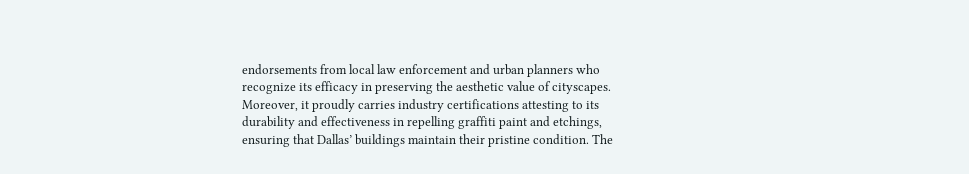endorsements from local law enforcement and urban planners who recognize its efficacy in preserving the aesthetic value of cityscapes. Moreover, it proudly carries industry certifications attesting to its durability and effectiveness in repelling graffiti paint and etchings, ensuring that Dallas’ buildings maintain their pristine condition. The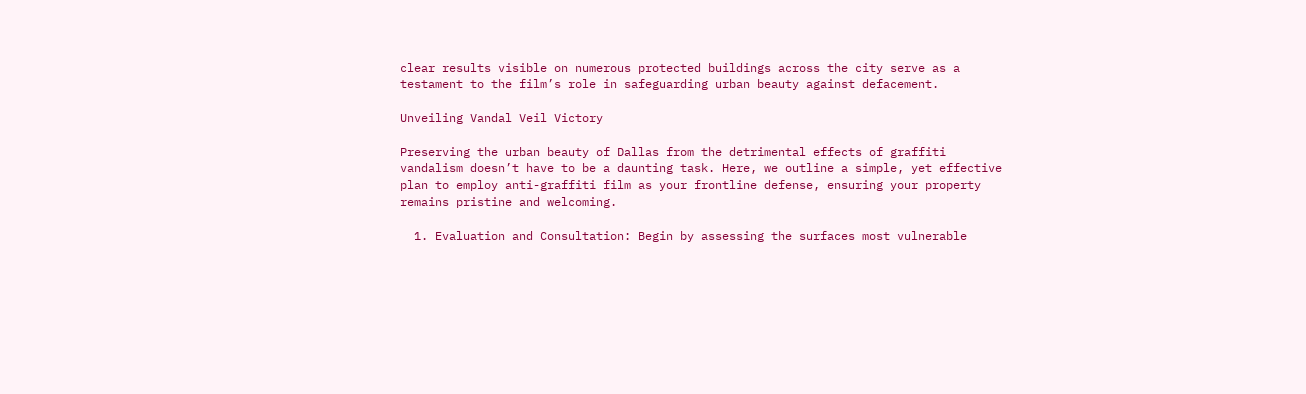clear results visible on numerous protected buildings across the city serve as a testament to the film’s role in safeguarding urban beauty against defacement.

Unveiling Vandal Veil Victory

Preserving the urban beauty of Dallas from the detrimental effects of graffiti vandalism doesn’t have to be a daunting task. Here, we outline a simple, yet effective plan to employ anti-graffiti film as your frontline defense, ensuring your property remains pristine and welcoming.

  1. Evaluation and Consultation: Begin by assessing the surfaces most vulnerable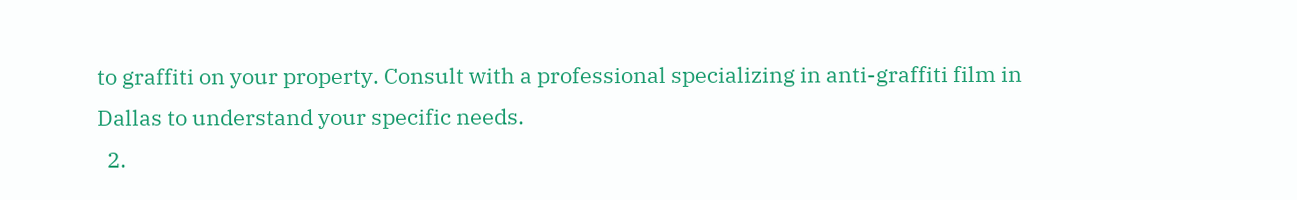to graffiti on your property. Consult with a professional specializing in anti-graffiti film in Dallas to understand your specific needs.
  2.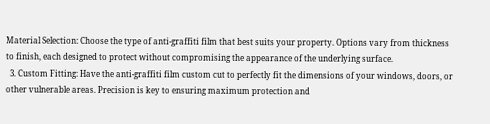Material Selection: Choose the type of anti-graffiti film that best suits your property. Options vary from thickness to finish, each designed to protect without compromising the appearance of the underlying surface.
  3. Custom Fitting: Have the anti-graffiti film custom cut to perfectly fit the dimensions of your windows, doors, or other vulnerable areas. Precision is key to ensuring maximum protection and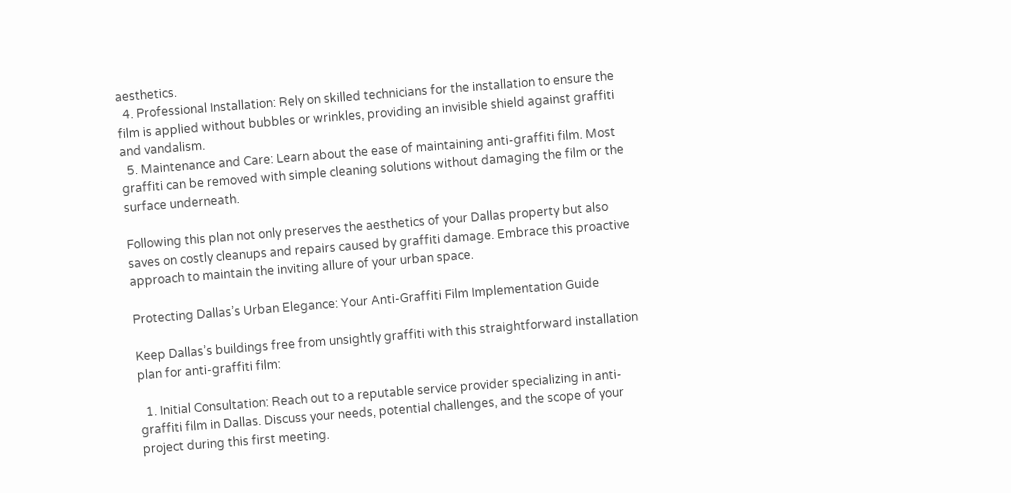aesthetics.
  4. Professional Installation: Rely on skilled technicians for the installation to ensure the film is applied without bubbles or wrinkles, providing an invisible shield against graffiti and vandalism.
  5. Maintenance and Care: Learn about the ease of maintaining anti-graffiti film. Most graffiti can be removed with simple cleaning solutions without damaging the film or the surface underneath.

Following this plan not only preserves the aesthetics of your Dallas property but also saves on costly cleanups and repairs caused by graffiti damage. Embrace this proactive approach to maintain the inviting allure of your urban space.

Protecting Dallas’s Urban Elegance: Your Anti-Graffiti Film Implementation Guide

Keep Dallas’s buildings free from unsightly graffiti with this straightforward installation plan for anti-graffiti film:

  1. Initial Consultation: Reach out to a reputable service provider specializing in anti-graffiti film in Dallas. Discuss your needs, potential challenges, and the scope of your project during this first meeting.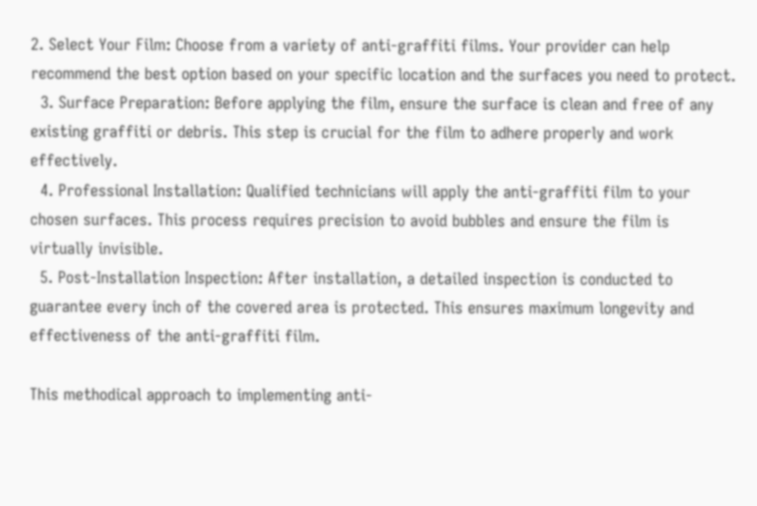2. Select Your Film: Choose from a variety of anti-graffiti films. Your provider can help recommend the best option based on your specific location and the surfaces you need to protect.
  3. Surface Preparation: Before applying the film, ensure the surface is clean and free of any existing graffiti or debris. This step is crucial for the film to adhere properly and work effectively.
  4. Professional Installation: Qualified technicians will apply the anti-graffiti film to your chosen surfaces. This process requires precision to avoid bubbles and ensure the film is virtually invisible.
  5. Post-Installation Inspection: After installation, a detailed inspection is conducted to guarantee every inch of the covered area is protected. This ensures maximum longevity and effectiveness of the anti-graffiti film.

This methodical approach to implementing anti-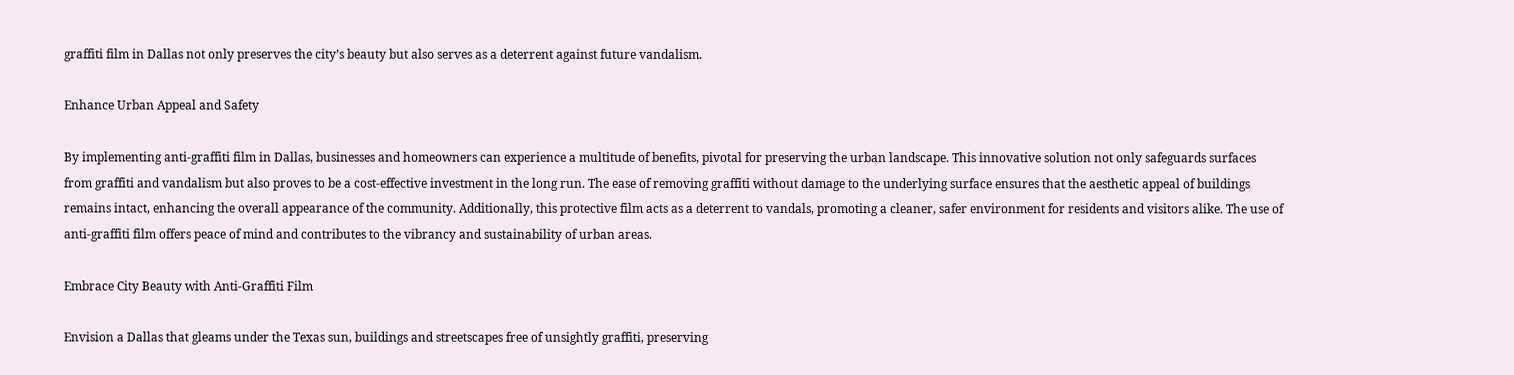graffiti film in Dallas not only preserves the city’s beauty but also serves as a deterrent against future vandalism.

Enhance Urban Appeal and Safety

By implementing anti-graffiti film in Dallas, businesses and homeowners can experience a multitude of benefits, pivotal for preserving the urban landscape. This innovative solution not only safeguards surfaces from graffiti and vandalism but also proves to be a cost-effective investment in the long run. The ease of removing graffiti without damage to the underlying surface ensures that the aesthetic appeal of buildings remains intact, enhancing the overall appearance of the community. Additionally, this protective film acts as a deterrent to vandals, promoting a cleaner, safer environment for residents and visitors alike. The use of anti-graffiti film offers peace of mind and contributes to the vibrancy and sustainability of urban areas.

Embrace City Beauty with Anti-Graffiti Film

Envision a Dallas that gleams under the Texas sun, buildings and streetscapes free of unsightly graffiti, preserving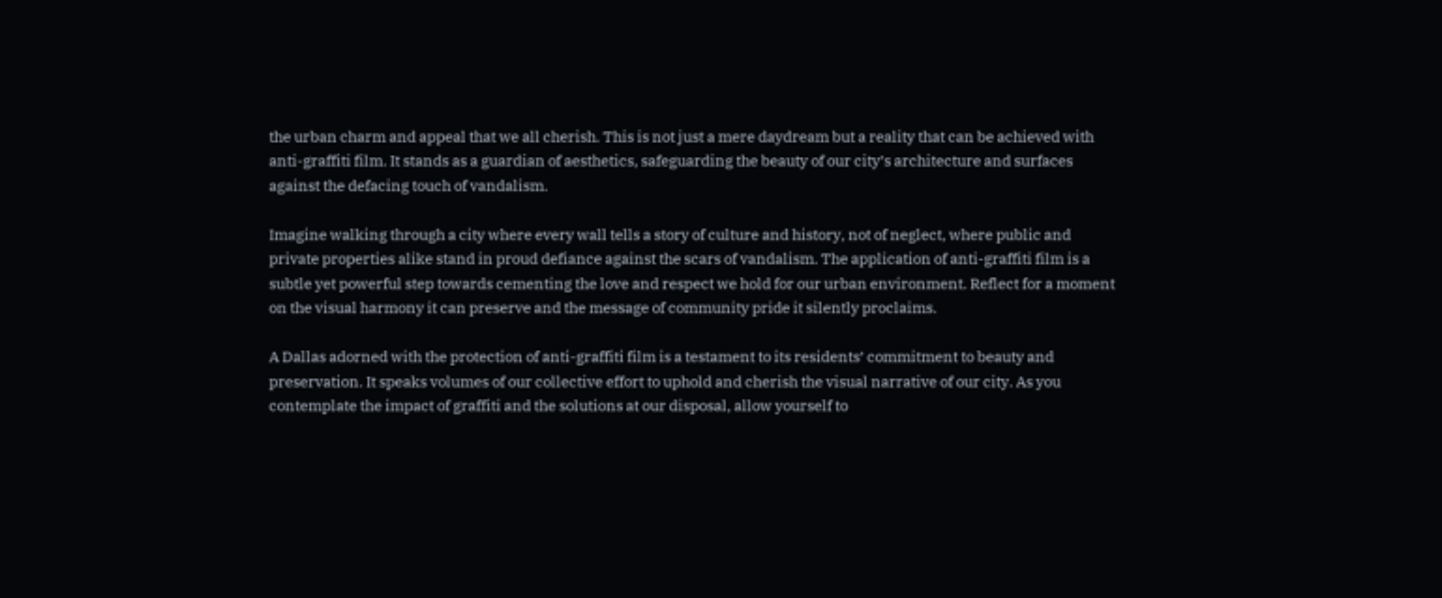the urban charm and appeal that we all cherish. This is not just a mere daydream but a reality that can be achieved with anti-graffiti film. It stands as a guardian of aesthetics, safeguarding the beauty of our city’s architecture and surfaces against the defacing touch of vandalism.

Imagine walking through a city where every wall tells a story of culture and history, not of neglect, where public and private properties alike stand in proud defiance against the scars of vandalism. The application of anti-graffiti film is a subtle yet powerful step towards cementing the love and respect we hold for our urban environment. Reflect for a moment on the visual harmony it can preserve and the message of community pride it silently proclaims.

A Dallas adorned with the protection of anti-graffiti film is a testament to its residents’ commitment to beauty and preservation. It speaks volumes of our collective effort to uphold and cherish the visual narrative of our city. As you contemplate the impact of graffiti and the solutions at our disposal, allow yourself to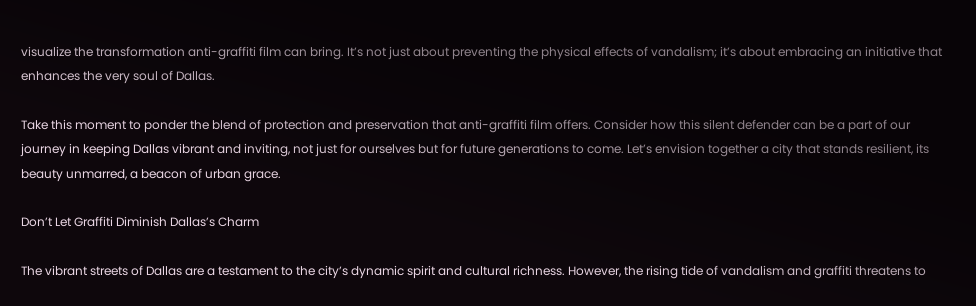visualize the transformation anti-graffiti film can bring. It’s not just about preventing the physical effects of vandalism; it’s about embracing an initiative that enhances the very soul of Dallas.

Take this moment to ponder the blend of protection and preservation that anti-graffiti film offers. Consider how this silent defender can be a part of our journey in keeping Dallas vibrant and inviting, not just for ourselves but for future generations to come. Let’s envision together a city that stands resilient, its beauty unmarred, a beacon of urban grace.

Don’t Let Graffiti Diminish Dallas’s Charm

The vibrant streets of Dallas are a testament to the city’s dynamic spirit and cultural richness. However, the rising tide of vandalism and graffiti threatens to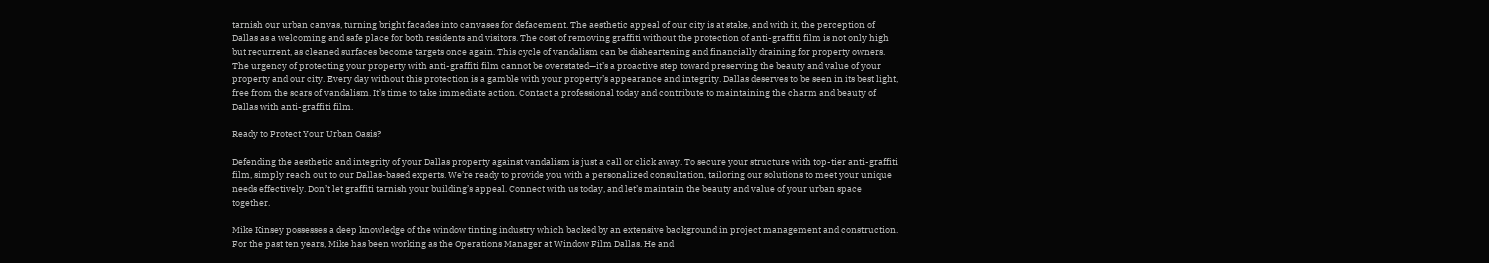tarnish our urban canvas, turning bright facades into canvases for defacement. The aesthetic appeal of our city is at stake, and with it, the perception of Dallas as a welcoming and safe place for both residents and visitors. The cost of removing graffiti without the protection of anti-graffiti film is not only high but recurrent, as cleaned surfaces become targets once again. This cycle of vandalism can be disheartening and financially draining for property owners. The urgency of protecting your property with anti-graffiti film cannot be overstated—it’s a proactive step toward preserving the beauty and value of your property and our city. Every day without this protection is a gamble with your property’s appearance and integrity. Dallas deserves to be seen in its best light, free from the scars of vandalism. It’s time to take immediate action. Contact a professional today and contribute to maintaining the charm and beauty of Dallas with anti-graffiti film.

Ready to Protect Your Urban Oasis?

Defending the aesthetic and integrity of your Dallas property against vandalism is just a call or click away. To secure your structure with top-tier anti-graffiti film, simply reach out to our Dallas-based experts. We’re ready to provide you with a personalized consultation, tailoring our solutions to meet your unique needs effectively. Don’t let graffiti tarnish your building’s appeal. Connect with us today, and let’s maintain the beauty and value of your urban space together.

Mike Kinsey possesses a deep knowledge of the window tinting industry which backed by an extensive background in project management and construction. For the past ten years, Mike has been working as the Operations Manager at Window Film Dallas. He and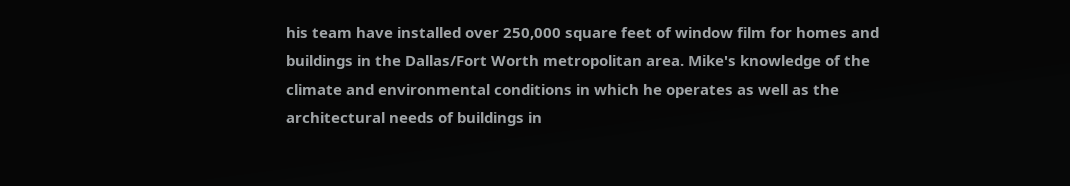his team have installed over 250,000 square feet of window film for homes and buildings in the Dallas/Fort Worth metropolitan area. Mike's knowledge of the climate and environmental conditions in which he operates as well as the architectural needs of buildings in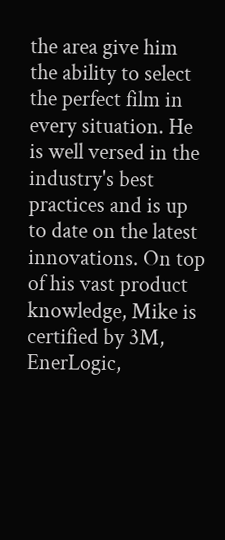the area give him the ability to select the perfect film in every situation. He is well versed in the industry's best practices and is up to date on the latest innovations. On top of his vast product knowledge, Mike is certified by 3M, EnerLogic,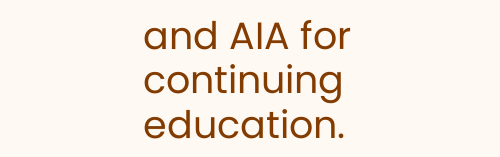and AIA for continuing education.